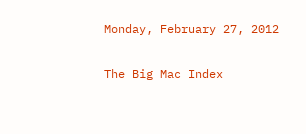Monday, February 27, 2012

The Big Mac Index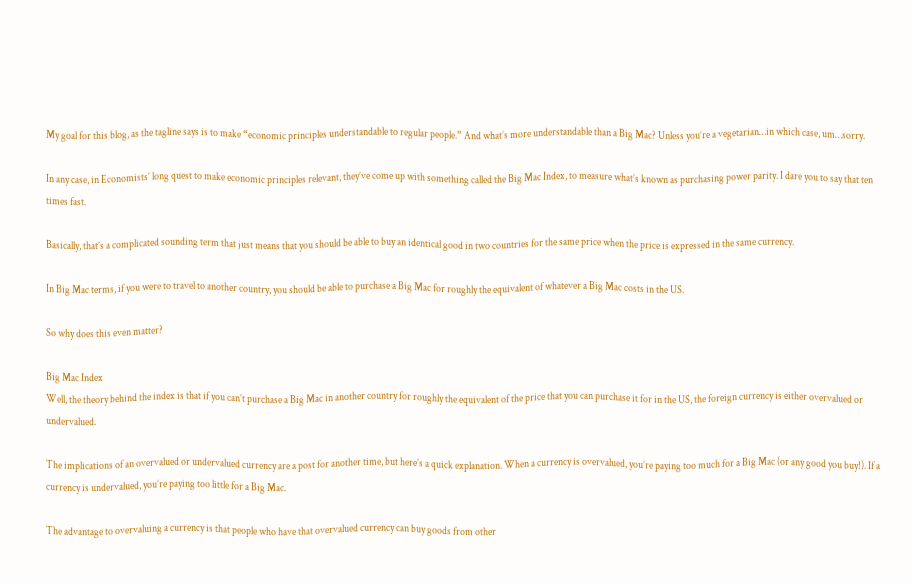My goal for this blog, as the tagline says is to make “economic principles understandable to regular people.” And what’s more understandable than a Big Mac? Unless you’re a vegetarian…in which case, um…sorry.

In any case, in Economists’ long quest to make economic principles relevant, they’ve come up with something called the Big Mac Index, to measure what’s known as purchasing power parity. I dare you to say that ten times fast.

Basically, that’s a complicated sounding term that just means that you should be able to buy an identical good in two countries for the same price when the price is expressed in the same currency.

In Big Mac terms, if you were to travel to another country, you should be able to purchase a Big Mac for roughly the equivalent of whatever a Big Mac costs in the US.

So why does this even matter?

Big Mac Index
Well, the theory behind the index is that if you can’t purchase a Big Mac in another country for roughly the equivalent of the price that you can purchase it for in the US, the foreign currency is either overvalued or undervalued.

The implications of an overvalued or undervalued currency are a post for another time, but here’s a quick explanation. When a currency is overvalued, you’re paying too much for a Big Mac (or any good you buy!). If a currency is undervalued, you’re paying too little for a Big Mac.

The advantage to overvaluing a currency is that people who have that overvalued currency can buy goods from other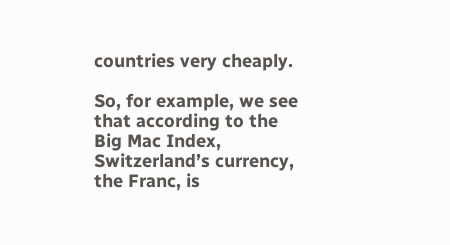countries very cheaply.

So, for example, we see that according to the Big Mac Index, Switzerland’s currency, the Franc, is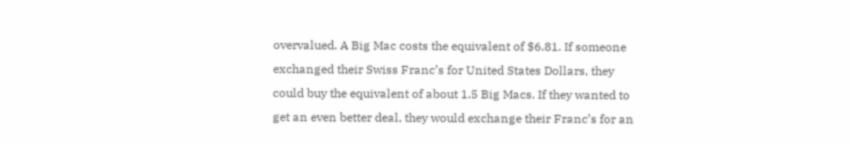overvalued. A Big Mac costs the equivalent of $6.81. If someone exchanged their Swiss Franc’s for United States Dollars, they could buy the equivalent of about 1.5 Big Macs. If they wanted to get an even better deal, they would exchange their Franc’s for an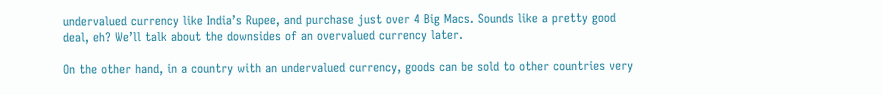undervalued currency like India’s Rupee, and purchase just over 4 Big Macs. Sounds like a pretty good deal, eh? We’ll talk about the downsides of an overvalued currency later.

On the other hand, in a country with an undervalued currency, goods can be sold to other countries very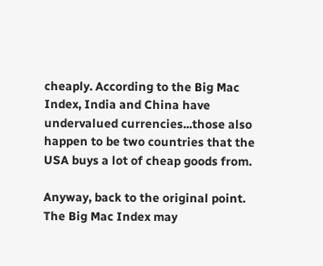cheaply. According to the Big Mac Index, India and China have undervalued currencies...those also happen to be two countries that the USA buys a lot of cheap goods from.

Anyway, back to the original point. The Big Mac Index may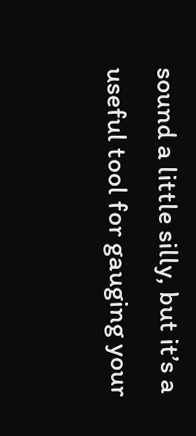sound a little silly, but it’s a useful tool for gauging your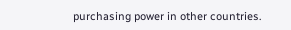purchasing power in other countries.